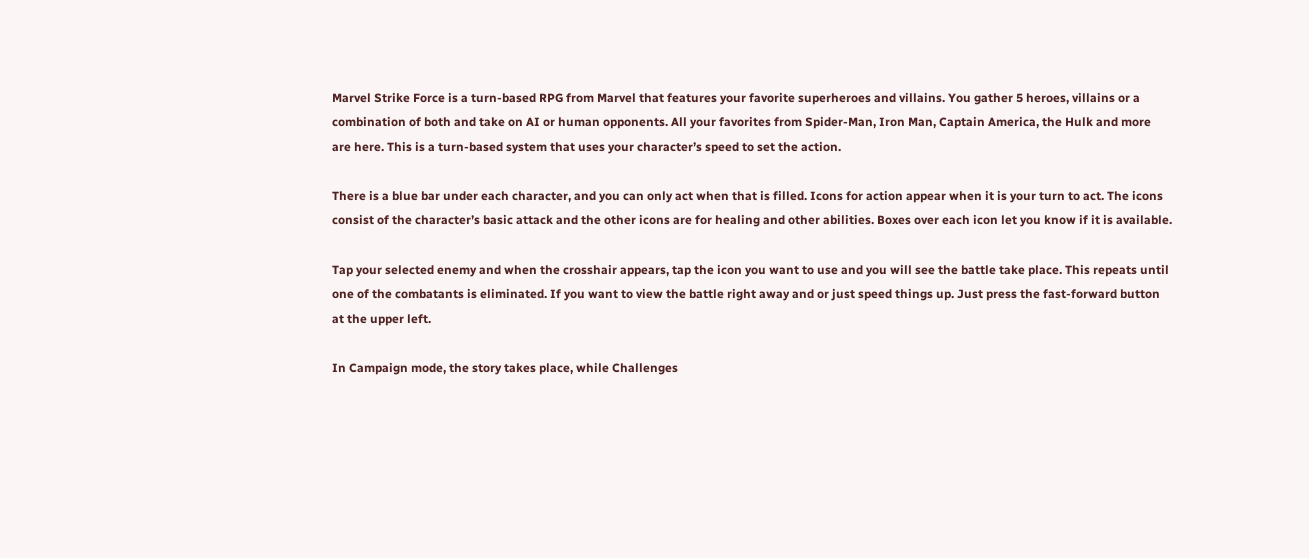Marvel Strike Force is a turn-based RPG from Marvel that features your favorite superheroes and villains. You gather 5 heroes, villains or a combination of both and take on AI or human opponents. All your favorites from Spider-Man, Iron Man, Captain America, the Hulk and more are here. This is a turn-based system that uses your character’s speed to set the action.

There is a blue bar under each character, and you can only act when that is filled. Icons for action appear when it is your turn to act. The icons consist of the character’s basic attack and the other icons are for healing and other abilities. Boxes over each icon let you know if it is available.

Tap your selected enemy and when the crosshair appears, tap the icon you want to use and you will see the battle take place. This repeats until one of the combatants is eliminated. If you want to view the battle right away and or just speed things up. Just press the fast-forward button at the upper left.

In Campaign mode, the story takes place, while Challenges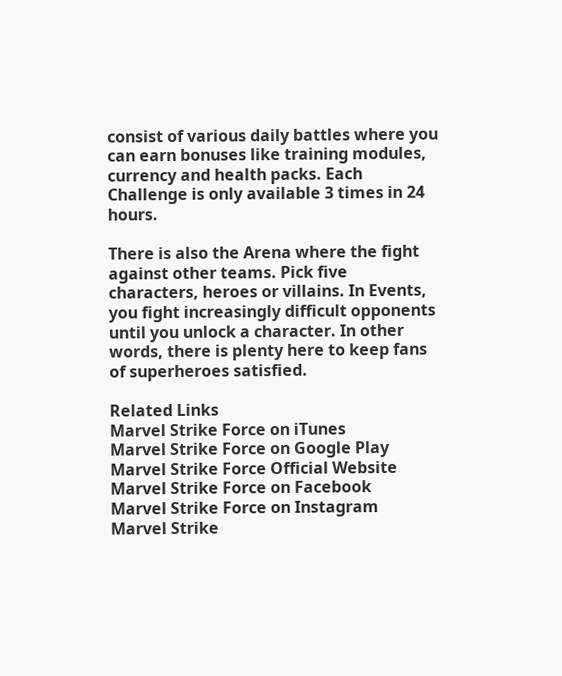consist of various daily battles where you can earn bonuses like training modules, currency and health packs. Each Challenge is only available 3 times in 24 hours.

There is also the Arena where the fight against other teams. Pick five characters, heroes or villains. In Events, you fight increasingly difficult opponents until you unlock a character. In other words, there is plenty here to keep fans of superheroes satisfied.

Related Links
Marvel Strike Force on iTunes
Marvel Strike Force on Google Play
Marvel Strike Force Official Website
Marvel Strike Force on Facebook
Marvel Strike Force on Instagram
Marvel Strike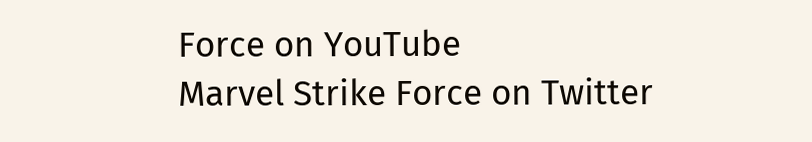Force on YouTube
Marvel Strike Force on Twitter